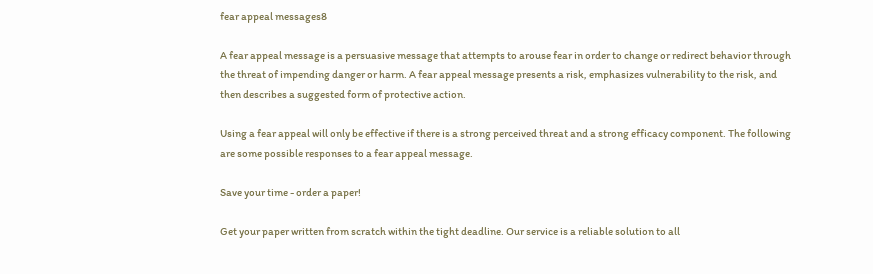fear appeal messages8

A fear appeal message is a persuasive message that attempts to arouse fear in order to change or redirect behavior through the threat of impending danger or harm. A fear appeal message presents a risk, emphasizes vulnerability to the risk, and then describes a suggested form of protective action.

Using a fear appeal will only be effective if there is a strong perceived threat and a strong efficacy component. The following are some possible responses to a fear appeal message.

Save your time - order a paper!

Get your paper written from scratch within the tight deadline. Our service is a reliable solution to all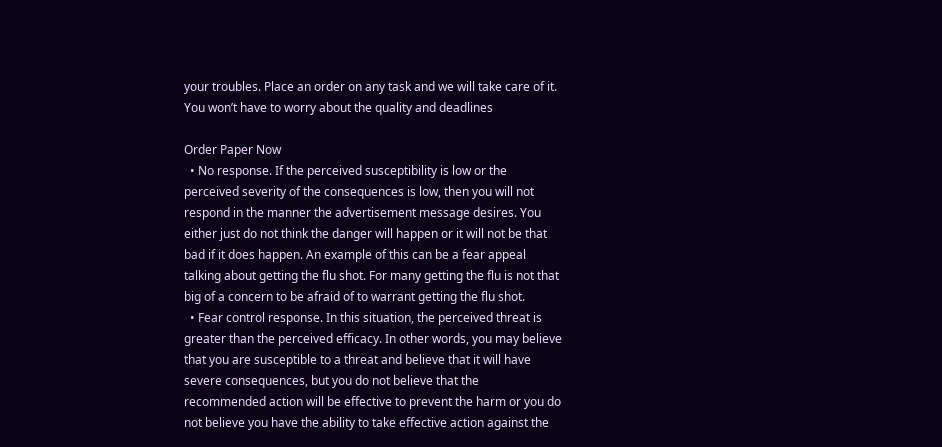your troubles. Place an order on any task and we will take care of it. You won’t have to worry about the quality and deadlines

Order Paper Now
  • No response. If the perceived susceptibility is low or the perceived severity of the consequences is low, then you will not respond in the manner the advertisement message desires. You either just do not think the danger will happen or it will not be that bad if it does happen. An example of this can be a fear appeal talking about getting the flu shot. For many getting the flu is not that big of a concern to be afraid of to warrant getting the flu shot.
  • Fear control response. In this situation, the perceived threat is greater than the perceived efficacy. In other words, you may believe that you are susceptible to a threat and believe that it will have severe consequences, but you do not believe that the recommended action will be effective to prevent the harm or you do not believe you have the ability to take effective action against the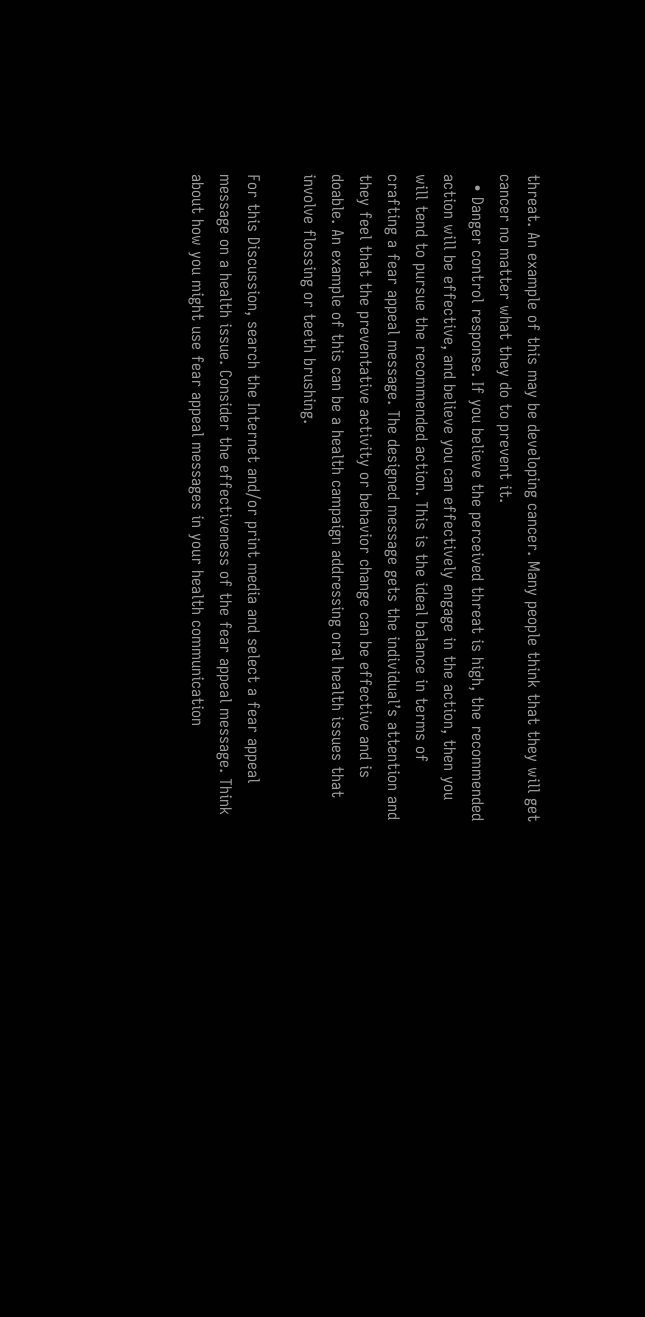threat. An example of this may be developing cancer. Many people think that they will get cancer no matter what they do to prevent it.
  • Danger control response. If you believe the perceived threat is high, the recommended action will be effective, and believe you can effectively engage in the action, then you will tend to pursue the recommended action. This is the ideal balance in terms of crafting a fear appeal message. The designed message gets the individual’s attention and they feel that the preventative activity or behavior change can be effective and is doable. An example of this can be a health campaign addressing oral health issues that involve flossing or teeth brushing.

For this Discussion, search the Internet and/or print media and select a fear appeal message on a health issue. Consider the effectiveness of the fear appeal message. Think about how you might use fear appeal messages in your health communication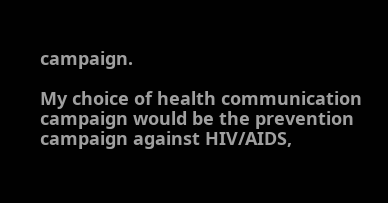campaign.

My choice of health communication campaign would be the prevention campaign against HIV/AIDS,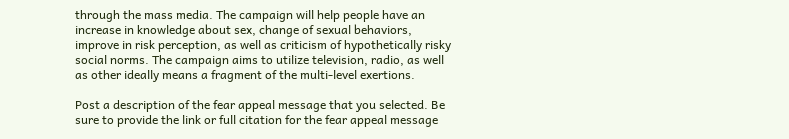through the mass media. The campaign will help people have an increase in knowledge about sex, change of sexual behaviors, improve in risk perception, as well as criticism of hypothetically risky social norms. The campaign aims to utilize television, radio, as well as other ideally means a fragment of the multi-level exertions.

Post a description of the fear appeal message that you selected. Be sure to provide the link or full citation for the fear appeal message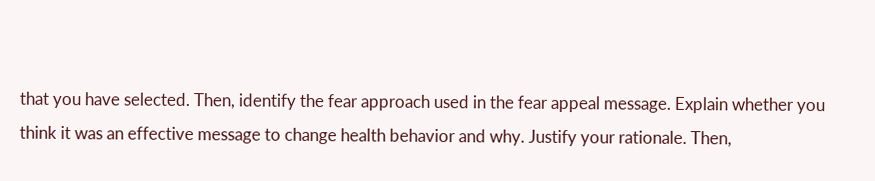that you have selected. Then, identify the fear approach used in the fear appeal message. Explain whether you think it was an effective message to change health behavior and why. Justify your rationale. Then,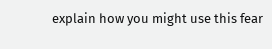explain how you might use this fear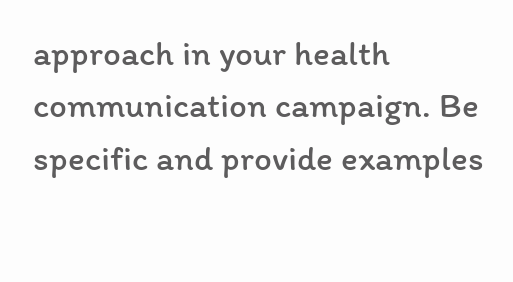approach in your health communication campaign. Be specific and provide examples